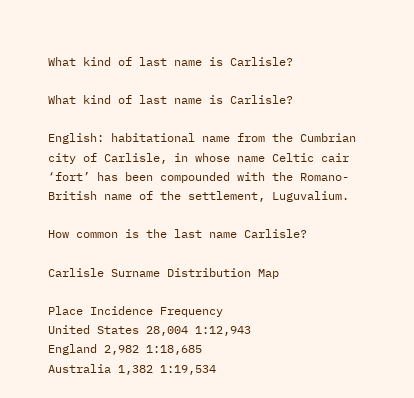What kind of last name is Carlisle?

What kind of last name is Carlisle?

English: habitational name from the Cumbrian city of Carlisle, in whose name Celtic cair ‘fort’ has been compounded with the Romano-British name of the settlement, Luguvalium.

How common is the last name Carlisle?

Carlisle Surname Distribution Map

Place Incidence Frequency
United States 28,004 1:12,943
England 2,982 1:18,685
Australia 1,382 1:19,534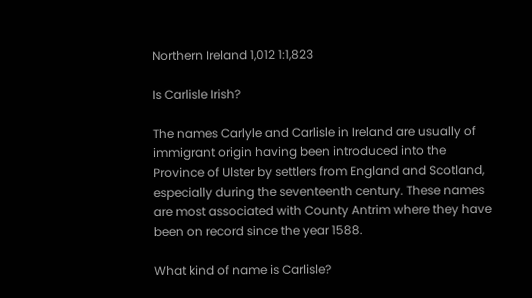Northern Ireland 1,012 1:1,823

Is Carlisle Irish?

The names Carlyle and Carlisle in Ireland are usually of immigrant origin having been introduced into the Province of Ulster by settlers from England and Scotland, especially during the seventeenth century. These names are most associated with County Antrim where they have been on record since the year 1588.

What kind of name is Carlisle?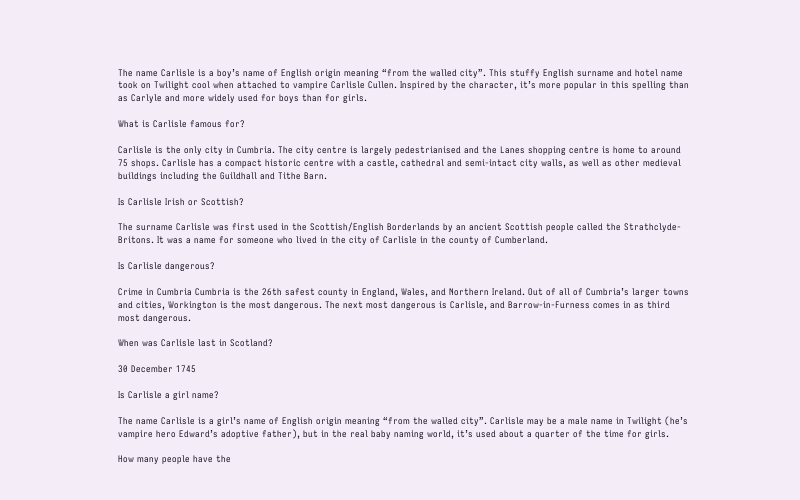The name Carlisle is a boy’s name of English origin meaning “from the walled city”. This stuffy English surname and hotel name took on Twilight cool when attached to vampire Carlisle Cullen. Inspired by the character, it’s more popular in this spelling than as Carlyle and more widely used for boys than for girls.

What is Carlisle famous for?

Carlisle is the only city in Cumbria. The city centre is largely pedestrianised and the Lanes shopping centre is home to around 75 shops. Carlisle has a compact historic centre with a castle, cathedral and semi-intact city walls, as well as other medieval buildings including the Guildhall and Tithe Barn.

Is Carlisle Irish or Scottish?

The surname Carlisle was first used in the Scottish/English Borderlands by an ancient Scottish people called the Strathclyde- Britons. It was a name for someone who lived in the city of Carlisle in the county of Cumberland.

Is Carlisle dangerous?

Crime in Cumbria Cumbria is the 26th safest county in England, Wales, and Northern Ireland. Out of all of Cumbria’s larger towns and cities, Workington is the most dangerous. The next most dangerous is Carlisle, and Barrow-in-Furness comes in as third most dangerous.

When was Carlisle last in Scotland?

30 December 1745

Is Carlisle a girl name?

The name Carlisle is a girl’s name of English origin meaning “from the walled city”. Carlisle may be a male name in Twilight (he’s vampire hero Edward’s adoptive father), but in the real baby naming world, it’s used about a quarter of the time for girls.

How many people have the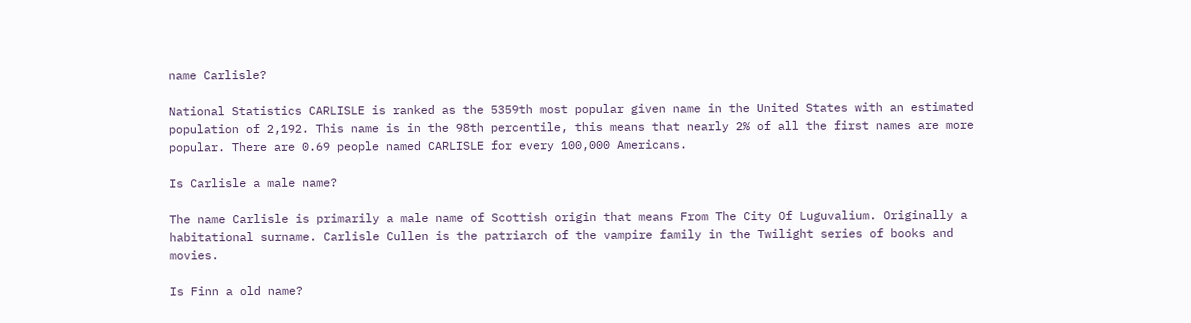name Carlisle?

National Statistics CARLISLE is ranked as the 5359th most popular given name in the United States with an estimated population of 2,192. This name is in the 98th percentile, this means that nearly 2% of all the first names are more popular. There are 0.69 people named CARLISLE for every 100,000 Americans.

Is Carlisle a male name?

The name Carlisle is primarily a male name of Scottish origin that means From The City Of Luguvalium. Originally a habitational surname. Carlisle Cullen is the patriarch of the vampire family in the Twilight series of books and movies.

Is Finn a old name?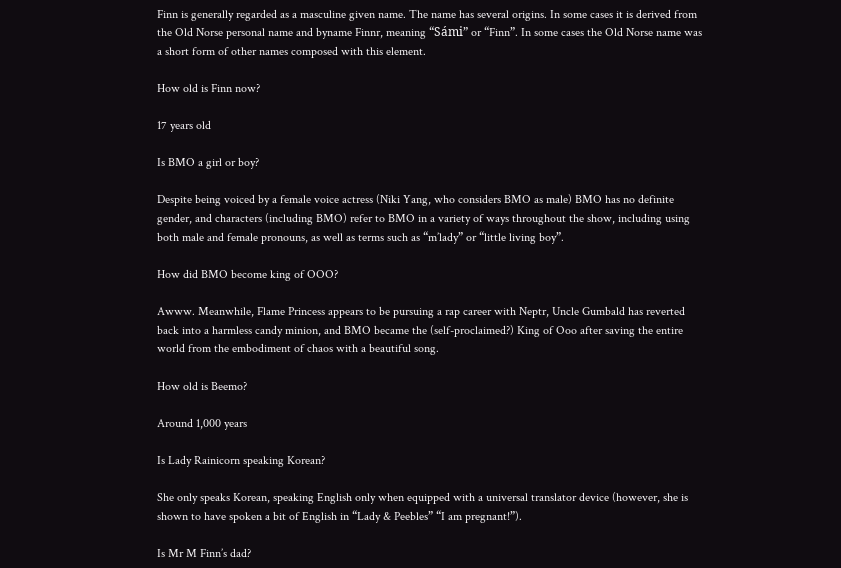Finn is generally regarded as a masculine given name. The name has several origins. In some cases it is derived from the Old Norse personal name and byname Finnr, meaning “Sámi” or “Finn”. In some cases the Old Norse name was a short form of other names composed with this element.

How old is Finn now?

17 years old

Is BMO a girl or boy?

Despite being voiced by a female voice actress (Niki Yang, who considers BMO as male) BMO has no definite gender, and characters (including BMO) refer to BMO in a variety of ways throughout the show, including using both male and female pronouns, as well as terms such as “m’lady” or “little living boy”.

How did BMO become king of OOO?

Awww. Meanwhile, Flame Princess appears to be pursuing a rap career with Neptr, Uncle Gumbald has reverted back into a harmless candy minion, and BMO became the (self-proclaimed?) King of Ooo after saving the entire world from the embodiment of chaos with a beautiful song.

How old is Beemo?

Around 1,000 years

Is Lady Rainicorn speaking Korean?

She only speaks Korean, speaking English only when equipped with a universal translator device (however, she is shown to have spoken a bit of English in “Lady & Peebles” “I am pregnant!”).

Is Mr M Finn’s dad?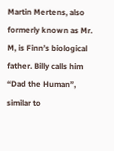Martin Mertens, also formerly known as Mr. M, is Finn’s biological father. Billy calls him “Dad the Human”, similar to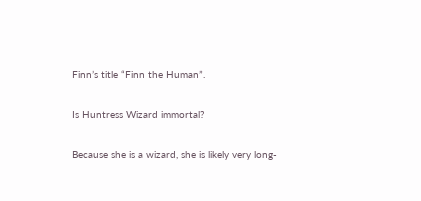Finn’s title “Finn the Human”.

Is Huntress Wizard immortal?

Because she is a wizard, she is likely very long-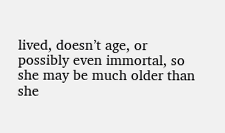lived, doesn’t age, or possibly even immortal, so she may be much older than she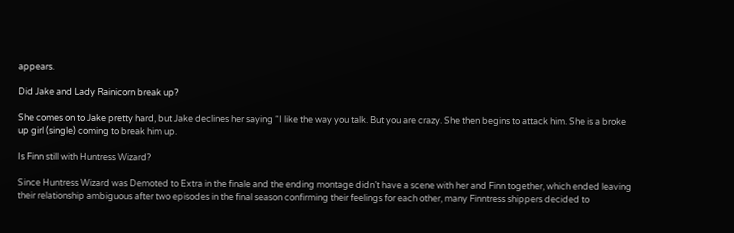appears.

Did Jake and Lady Rainicorn break up?

She comes on to Jake pretty hard, but Jake declines her saying “I like the way you talk. But you are crazy. She then begins to attack him. She is a broke up girl (single) coming to break him up.

Is Finn still with Huntress Wizard?

Since Huntress Wizard was Demoted to Extra in the finale and the ending montage didn’t have a scene with her and Finn together, which ended leaving their relationship ambiguous after two episodes in the final season confirming their feelings for each other, many Finntress shippers decided to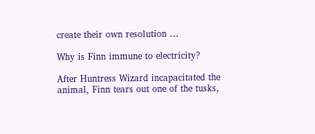create their own resolution …

Why is Finn immune to electricity?

After Huntress Wizard incapacitated the animal, Finn tears out one of the tusks,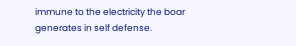immune to the electricity the boar generates in self defense.